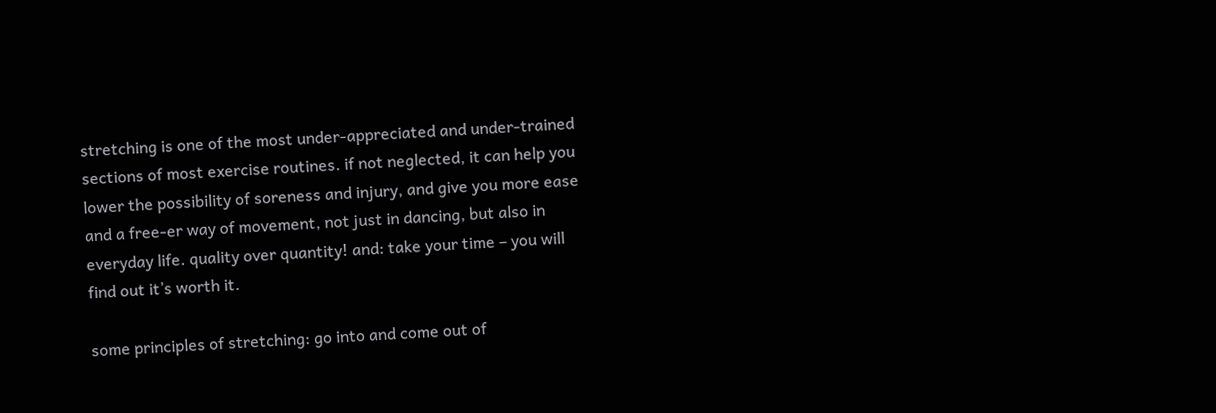stretching is one of the most under-appreciated and under-trained sections of most exercise routines. if not neglected, it can help you lower the possibility of soreness and injury, and give you more ease and a free-er way of movement, not just in dancing, but also in everyday life. quality over quantity! and: take your time – you will find out it’s worth it.

some principles of stretching: go into and come out of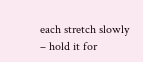each stretch slowly – hold it for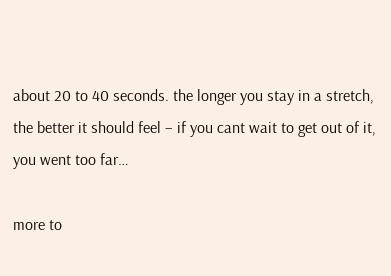about 20 to 40 seconds. the longer you stay in a stretch, the better it should feel – if you cant wait to get out of it, you went too far…

more to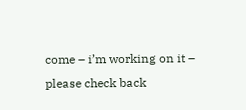come – i’m working on it – please check back